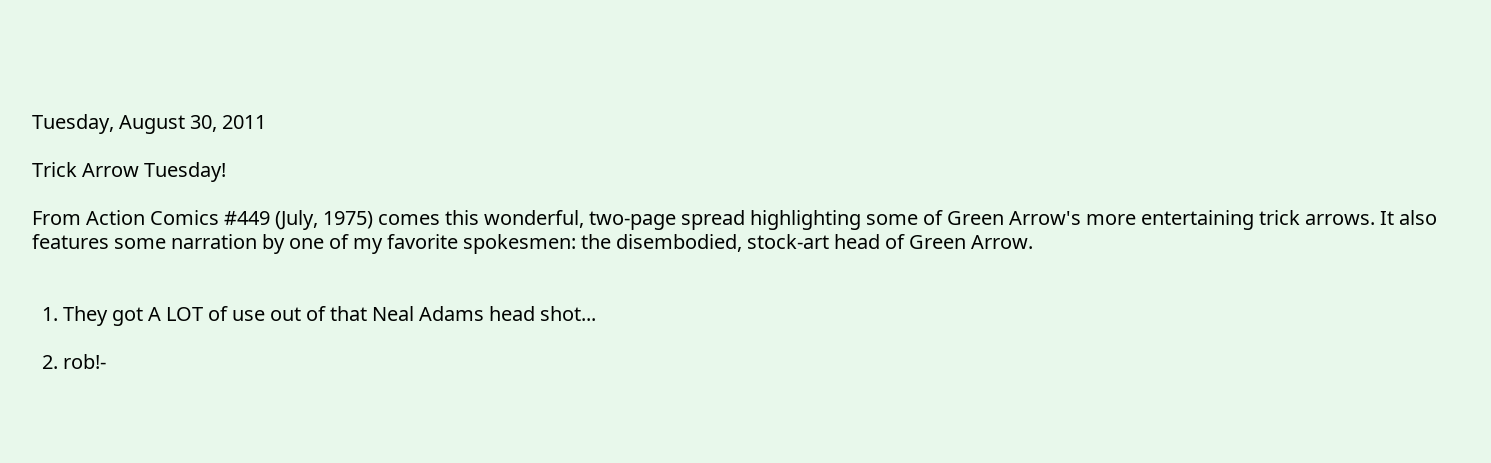Tuesday, August 30, 2011

Trick Arrow Tuesday!

From Action Comics #449 (July, 1975) comes this wonderful, two-page spread highlighting some of Green Arrow's more entertaining trick arrows. It also features some narration by one of my favorite spokesmen: the disembodied, stock-art head of Green Arrow.


  1. They got A LOT of use out of that Neal Adams head shot...

  2. rob!-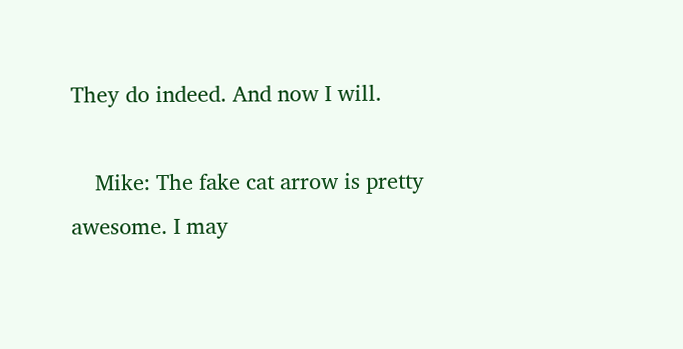They do indeed. And now I will.

    Mike: The fake cat arrow is pretty awesome. I may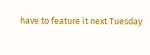have to feature it next Tuesday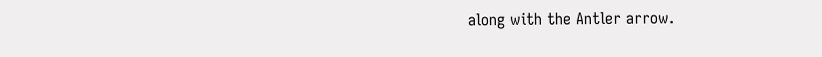along with the Antler arrow.